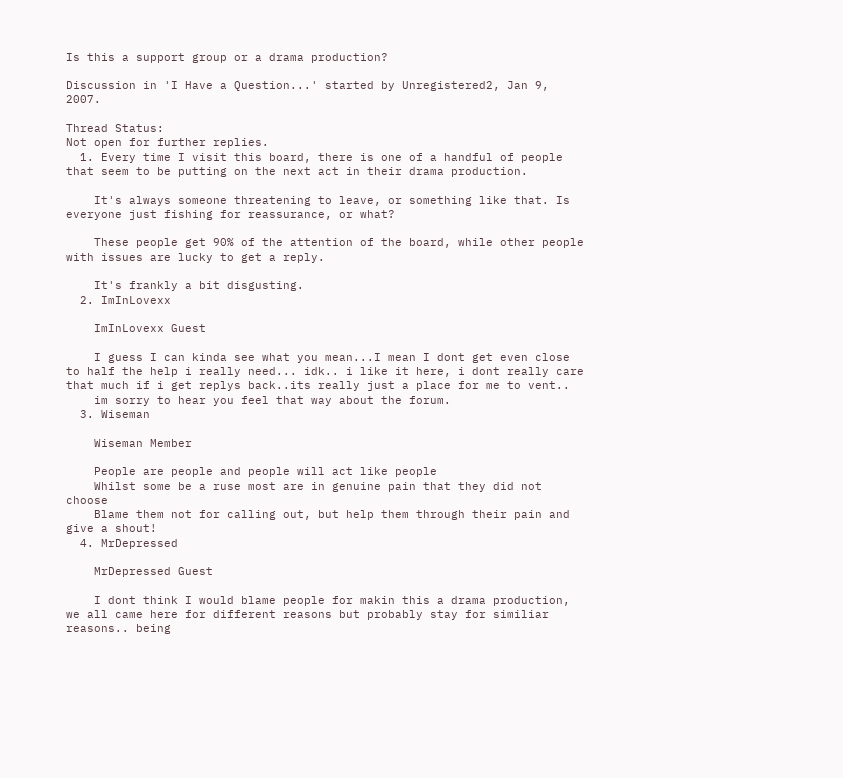Is this a support group or a drama production?

Discussion in 'I Have a Question...' started by Unregistered2, Jan 9, 2007.

Thread Status:
Not open for further replies.
  1. Every time I visit this board, there is one of a handful of people that seem to be putting on the next act in their drama production.

    It's always someone threatening to leave, or something like that. Is everyone just fishing for reassurance, or what?

    These people get 90% of the attention of the board, while other people with issues are lucky to get a reply.

    It's frankly a bit disgusting.
  2. ImInLovexx

    ImInLovexx Guest

    I guess I can kinda see what you mean...I mean I dont get even close to half the help i really need... idk.. i like it here, i dont really care that much if i get replys back..its really just a place for me to vent..
    im sorry to hear you feel that way about the forum.
  3. Wiseman

    Wiseman Member

    People are people and people will act like people
    Whilst some be a ruse most are in genuine pain that they did not choose
    Blame them not for calling out, but help them through their pain and give a shout!
  4. MrDepressed

    MrDepressed Guest

    I dont think I would blame people for makin this a drama production, we all came here for different reasons but probably stay for similiar reasons.. being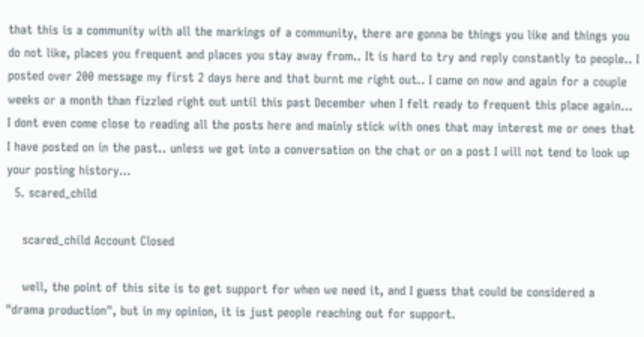that this is a community with all the markings of a community, there are gonna be things you like and things you do not like, places you frequent and places you stay away from.. It is hard to try and reply constantly to people.. I posted over 200 message my first 2 days here and that burnt me right out.. I came on now and again for a couple weeks or a month than fizzled right out until this past December when I felt ready to frequent this place again... I dont even come close to reading all the posts here and mainly stick with ones that may interest me or ones that I have posted on in the past.. unless we get into a conversation on the chat or on a post I will not tend to look up your posting history...
  5. scared_child

    scared_child Account Closed

    well, the point of this site is to get support for when we need it, and I guess that could be considered a "drama production", but in my opinion, it is just people reaching out for support.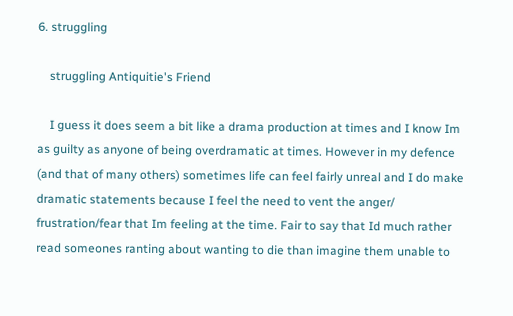6. struggling

    struggling Antiquitie's Friend

    I guess it does seem a bit like a drama production at times and I know Im as guilty as anyone of being overdramatic at times. However in my defence (and that of many others) sometimes life can feel fairly unreal and I do make dramatic statements because I feel the need to vent the anger/ frustration/fear that Im feeling at the time. Fair to say that Id much rather read someones ranting about wanting to die than imagine them unable to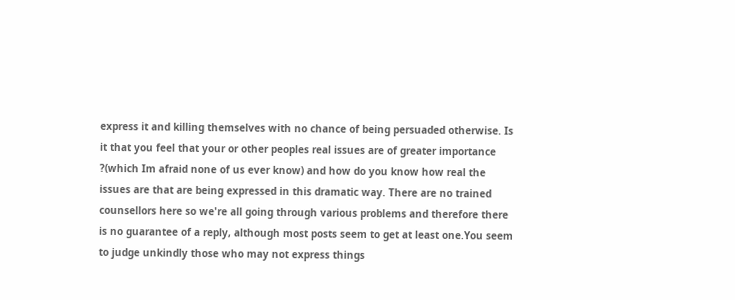express it and killing themselves with no chance of being persuaded otherwise. Is it that you feel that your or other peoples real issues are of greater importance ?(which Im afraid none of us ever know) and how do you know how real the issues are that are being expressed in this dramatic way. There are no trained counsellors here so we're all going through various problems and therefore there is no guarantee of a reply, although most posts seem to get at least one.You seem to judge unkindly those who may not express things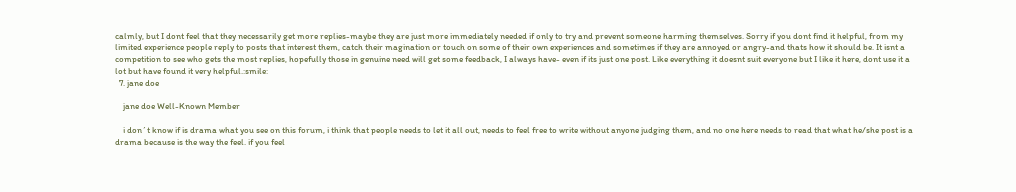calmly, but I dont feel that they necessarily get more replies-maybe they are just more immediately needed if only to try and prevent someone harming themselves. Sorry if you dont find it helpful, from my limited experience people reply to posts that interest them, catch their magination or touch on some of their own experiences and sometimes if they are annoyed or angry-and thats how it should be. It isnt a competition to see who gets the most replies, hopefully those in genuine need will get some feedback, I always have- even if its just one post. Like everything it doesnt suit everyone but I like it here, dont use it a lot but have found it very helpful.:smile:
  7. jane doe

    jane doe Well-Known Member

    i don´t know if is drama what you see on this forum, i think that people needs to let it all out, needs to feel free to write without anyone judging them, and no one here needs to read that what he/she post is a drama because is the way the feel. if you feel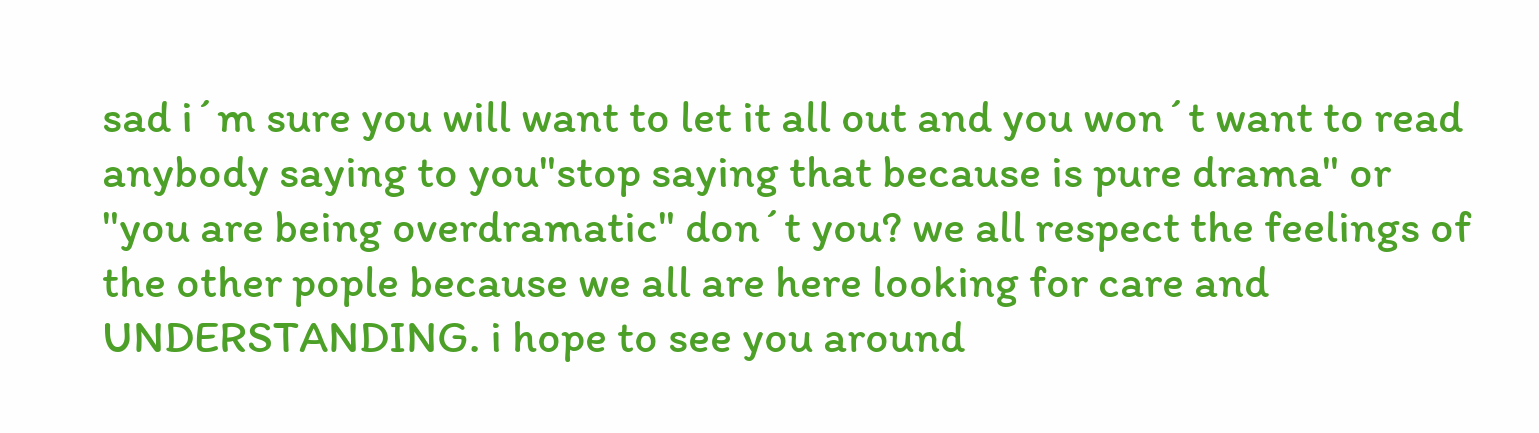sad i´m sure you will want to let it all out and you won´t want to read anybody saying to you"stop saying that because is pure drama" or "you are being overdramatic" don´t you? we all respect the feelings of the other pople because we all are here looking for care and UNDERSTANDING. i hope to see you around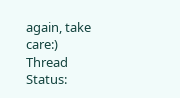again, take care:)
Thread Status: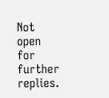Not open for further replies.